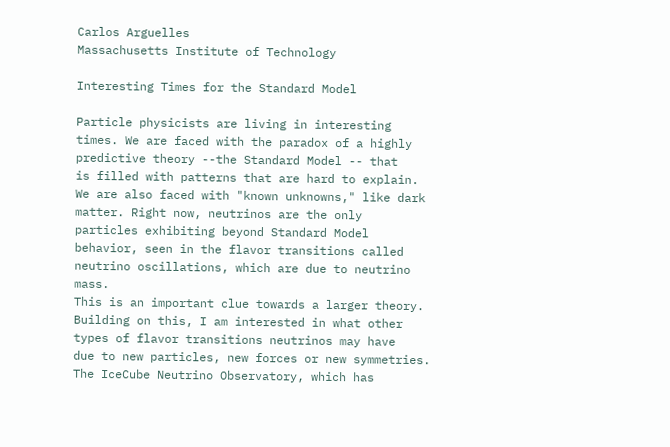Carlos Arguelles
Massachusetts Institute of Technology

Interesting Times for the Standard Model

Particle physicists are living in interesting times. We are faced with the paradox of a highly predictive theory --the Standard Model -- that
is filled with patterns that are hard to explain. We are also faced with "known unknowns," like dark matter. Right now, neutrinos are the only
particles exhibiting beyond Standard Model behavior, seen in the flavor transitions called neutrino oscillations, which are due to neutrino mass.
This is an important clue towards a larger theory. Building on this, I am interested in what other types of flavor transitions neutrinos may have
due to new particles, new forces or new symmetries. The IceCube Neutrino Observatory, which has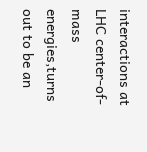interactions at LHC center-of-mass energies,turns
out to be an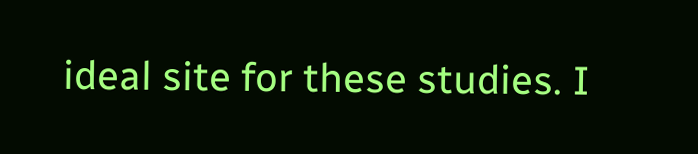ideal site for these studies. I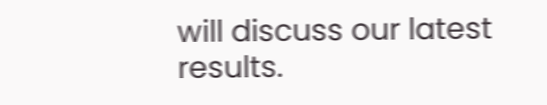will discuss our latest results.